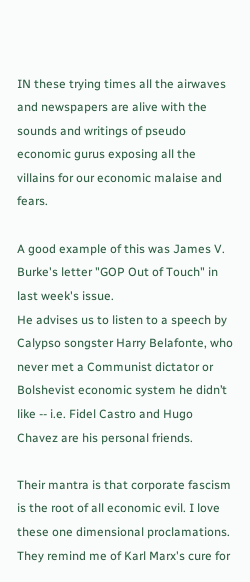IN these trying times all the airwaves and newspapers are alive with the sounds and writings of pseudo economic gurus exposing all the villains for our economic malaise and fears.

A good example of this was James V. Burke's letter "GOP Out of Touch" in last week's issue.
He advises us to listen to a speech by Calypso songster Harry Belafonte, who never met a Communist dictator or Bolshevist economic system he didn’t like -- i.e. Fidel Castro and Hugo Chavez are his personal friends.

Their mantra is that corporate fascism is the root of all economic evil. I love these one dimensional proclamations. They remind me of Karl Marx's cure for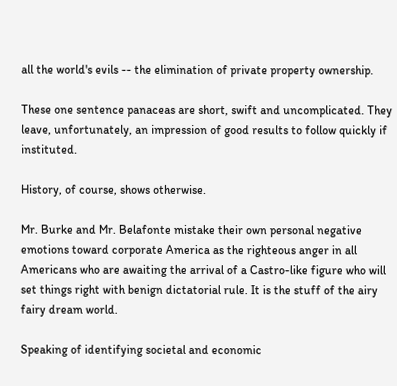all the world's evils -- the elimination of private property ownership.

These one sentence panaceas are short, swift and uncomplicated. They leave, unfortunately, an impression of good results to follow quickly if instituted.

History, of course, shows otherwise.

Mr. Burke and Mr. Belafonte mistake their own personal negative emotions toward corporate America as the righteous anger in all Americans who are awaiting the arrival of a Castro-like figure who will set things right with benign dictatorial rule. It is the stuff of the airy fairy dream world.

Speaking of identifying societal and economic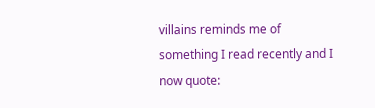villains reminds me of something I read recently and I now quote: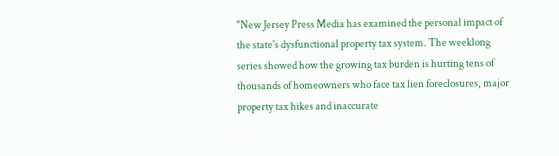"New Jersey Press Media has examined the personal impact of the state's dysfunctional property tax system. The weeklong series showed how the growing tax burden is hurting tens of thousands of homeowners who face tax lien foreclosures, major property tax hikes and inaccurate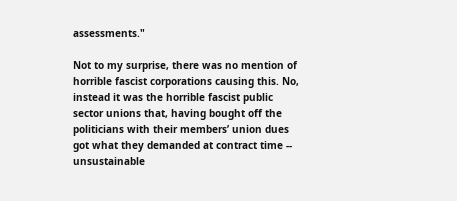assessments."

Not to my surprise, there was no mention of horrible fascist corporations causing this. No, instead it was the horrible fascist public sector unions that, having bought off the politicians with their members’ union dues got what they demanded at contract time -- unsustainable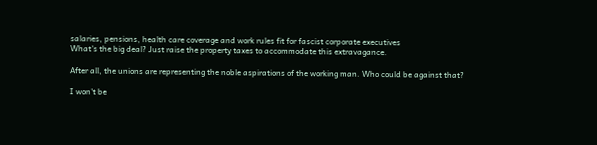salaries, pensions, health care coverage and work rules fit for fascist corporate executives
What's the big deal? Just raise the property taxes to accommodate this extravagance.

After all, the unions are representing the noble aspirations of the working man. Who could be against that?

I won't be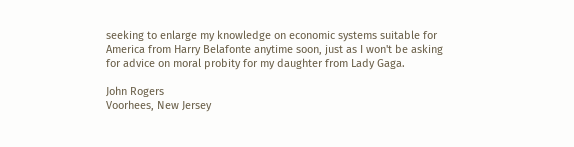seeking to enlarge my knowledge on economic systems suitable for America from Harry Belafonte anytime soon, just as I won't be asking for advice on moral probity for my daughter from Lady Gaga.

John Rogers
Voorhees, New Jersey